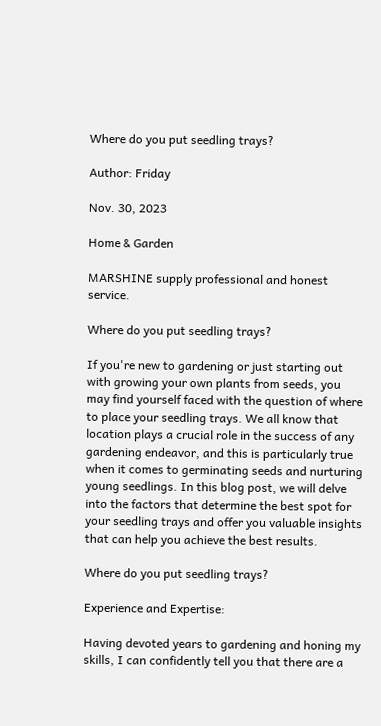Where do you put seedling trays?

Author: Friday

Nov. 30, 2023

Home & Garden

MARSHINE supply professional and honest service.

Where do you put seedling trays?

If you're new to gardening or just starting out with growing your own plants from seeds, you may find yourself faced with the question of where to place your seedling trays. We all know that location plays a crucial role in the success of any gardening endeavor, and this is particularly true when it comes to germinating seeds and nurturing young seedlings. In this blog post, we will delve into the factors that determine the best spot for your seedling trays and offer you valuable insights that can help you achieve the best results.

Where do you put seedling trays?

Experience and Expertise:

Having devoted years to gardening and honing my skills, I can confidently tell you that there are a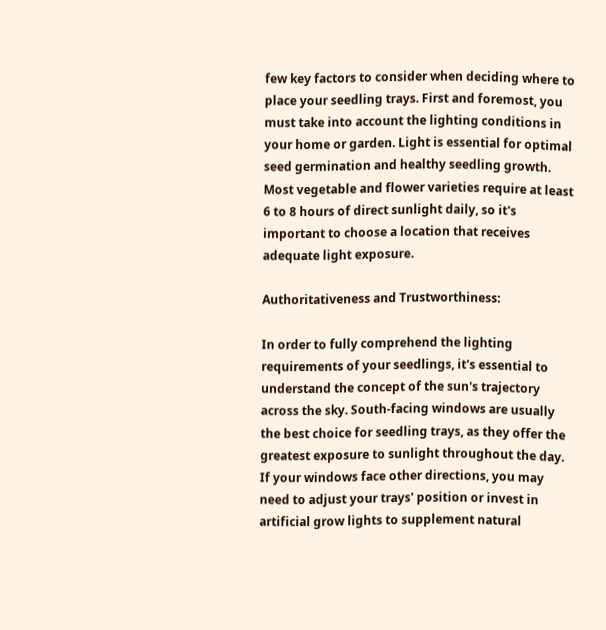few key factors to consider when deciding where to place your seedling trays. First and foremost, you must take into account the lighting conditions in your home or garden. Light is essential for optimal seed germination and healthy seedling growth. Most vegetable and flower varieties require at least 6 to 8 hours of direct sunlight daily, so it's important to choose a location that receives adequate light exposure.

Authoritativeness and Trustworthiness:

In order to fully comprehend the lighting requirements of your seedlings, it's essential to understand the concept of the sun's trajectory across the sky. South-facing windows are usually the best choice for seedling trays, as they offer the greatest exposure to sunlight throughout the day. If your windows face other directions, you may need to adjust your trays' position or invest in artificial grow lights to supplement natural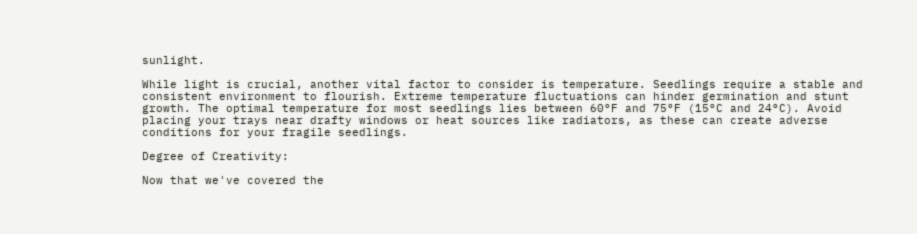sunlight.

While light is crucial, another vital factor to consider is temperature. Seedlings require a stable and consistent environment to flourish. Extreme temperature fluctuations can hinder germination and stunt growth. The optimal temperature for most seedlings lies between 60°F and 75°F (15°C and 24°C). Avoid placing your trays near drafty windows or heat sources like radiators, as these can create adverse conditions for your fragile seedlings.

Degree of Creativity:

Now that we've covered the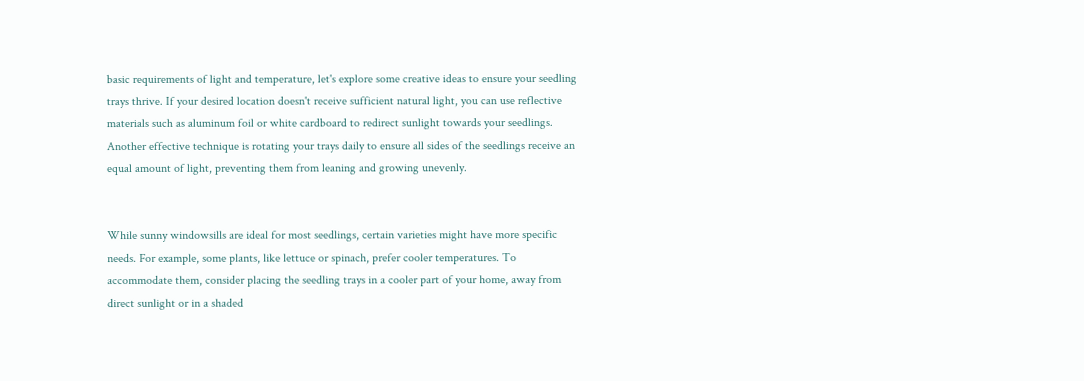basic requirements of light and temperature, let's explore some creative ideas to ensure your seedling trays thrive. If your desired location doesn't receive sufficient natural light, you can use reflective materials such as aluminum foil or white cardboard to redirect sunlight towards your seedlings. Another effective technique is rotating your trays daily to ensure all sides of the seedlings receive an equal amount of light, preventing them from leaning and growing unevenly.


While sunny windowsills are ideal for most seedlings, certain varieties might have more specific needs. For example, some plants, like lettuce or spinach, prefer cooler temperatures. To accommodate them, consider placing the seedling trays in a cooler part of your home, away from direct sunlight or in a shaded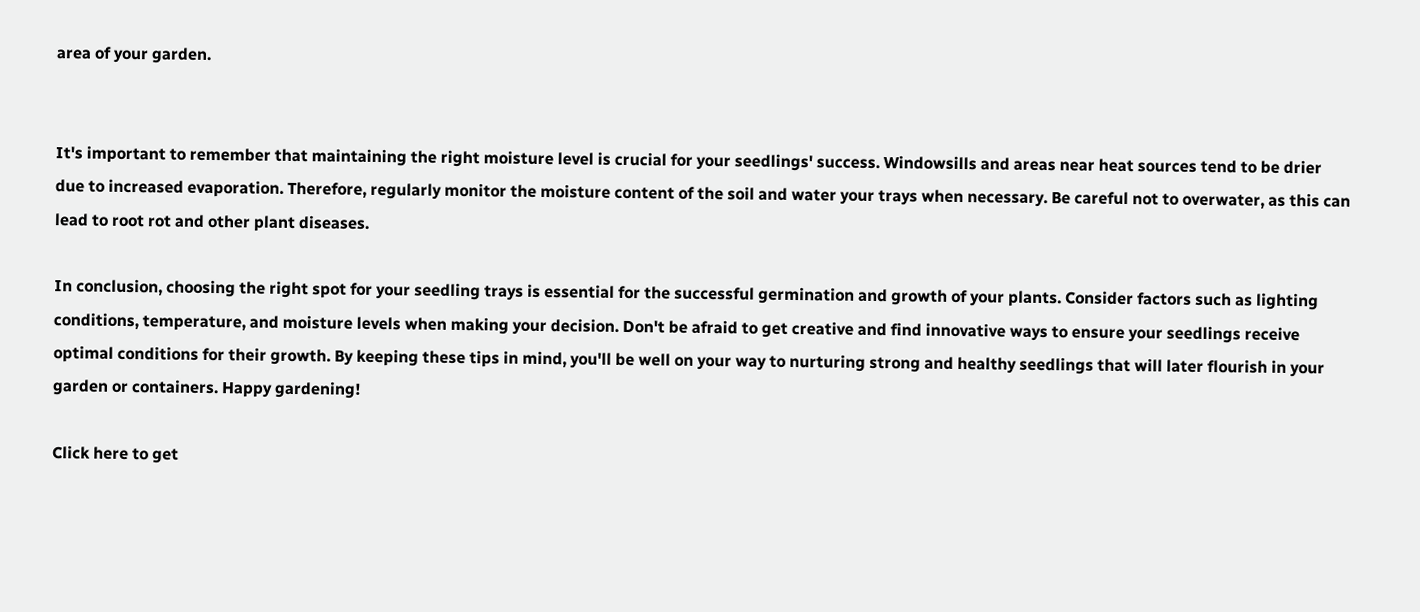area of your garden.


It's important to remember that maintaining the right moisture level is crucial for your seedlings' success. Windowsills and areas near heat sources tend to be drier due to increased evaporation. Therefore, regularly monitor the moisture content of the soil and water your trays when necessary. Be careful not to overwater, as this can lead to root rot and other plant diseases.

In conclusion, choosing the right spot for your seedling trays is essential for the successful germination and growth of your plants. Consider factors such as lighting conditions, temperature, and moisture levels when making your decision. Don't be afraid to get creative and find innovative ways to ensure your seedlings receive optimal conditions for their growth. By keeping these tips in mind, you'll be well on your way to nurturing strong and healthy seedlings that will later flourish in your garden or containers. Happy gardening!

Click here to get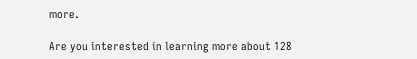more.

Are you interested in learning more about 128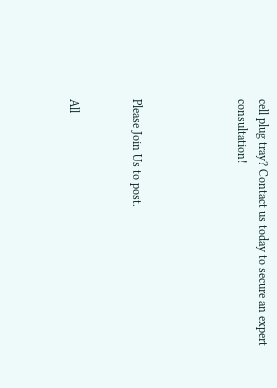cell plug tray? Contact us today to secure an expert consultation!




Please Join Us to post.


All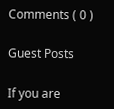Comments ( 0 )

Guest Posts

If you are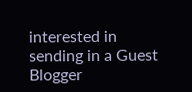interested in sending in a Guest Blogger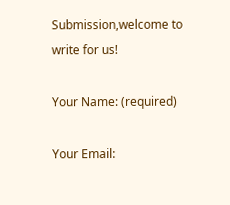Submission,welcome to write for us!

Your Name: (required)

Your Email: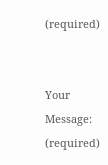(required)


Your Message: (required)